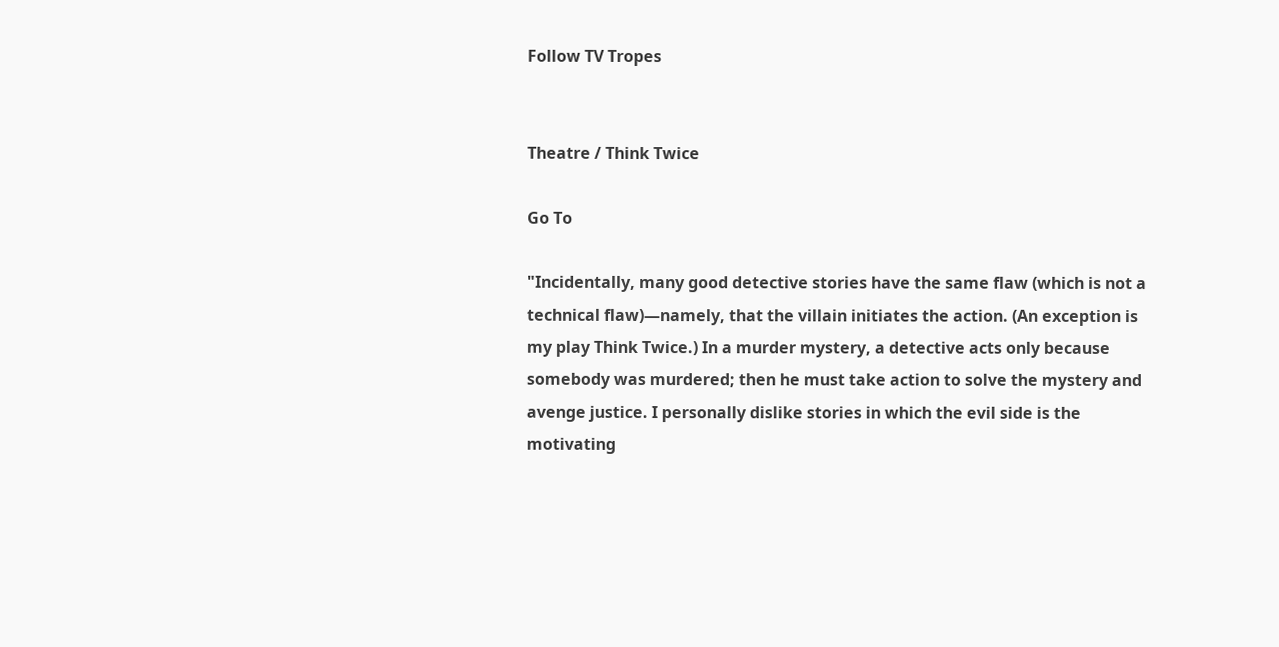Follow TV Tropes


Theatre / Think Twice

Go To

"Incidentally, many good detective stories have the same flaw (which is not a technical flaw)—namely, that the villain initiates the action. (An exception is my play Think Twice.) In a murder mystery, a detective acts only because somebody was murdered; then he must take action to solve the mystery and avenge justice. I personally dislike stories in which the evil side is the motivating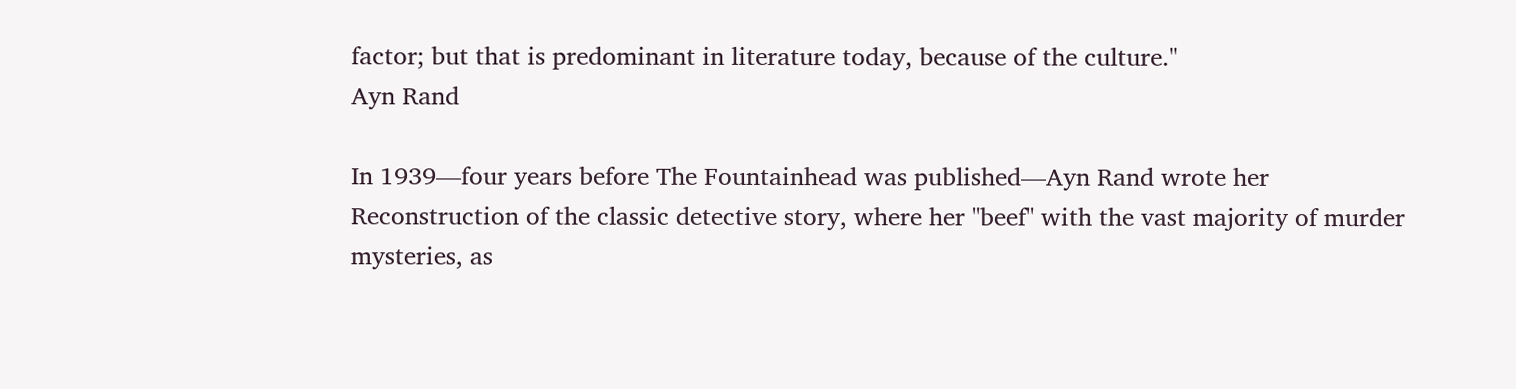factor; but that is predominant in literature today, because of the culture."
Ayn Rand

In 1939—four years before The Fountainhead was published—Ayn Rand wrote her Reconstruction of the classic detective story, where her "beef" with the vast majority of murder mysteries, as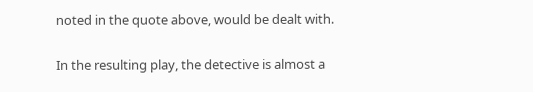noted in the quote above, would be dealt with.

In the resulting play, the detective is almost a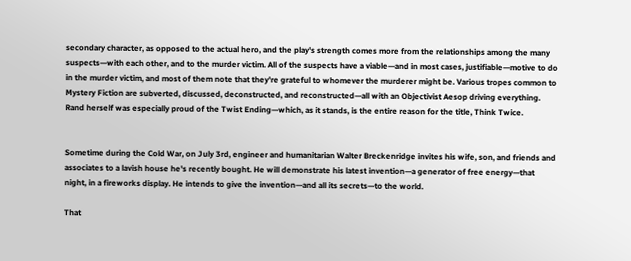secondary character, as opposed to the actual hero, and the play's strength comes more from the relationships among the many suspects—with each other, and to the murder victim. All of the suspects have a viable—and in most cases, justifiable—motive to do in the murder victim, and most of them note that they're grateful to whomever the murderer might be. Various tropes common to Mystery Fiction are subverted, discussed, deconstructed, and reconstructed—all with an Objectivist Aesop driving everything. Rand herself was especially proud of the Twist Ending—which, as it stands, is the entire reason for the title, Think Twice.


Sometime during the Cold War, on July 3rd, engineer and humanitarian Walter Breckenridge invites his wife, son, and friends and associates to a lavish house he's recently bought. He will demonstrate his latest invention—a generator of free energy—that night, in a fireworks display. He intends to give the invention—and all its secrets—to the world.

That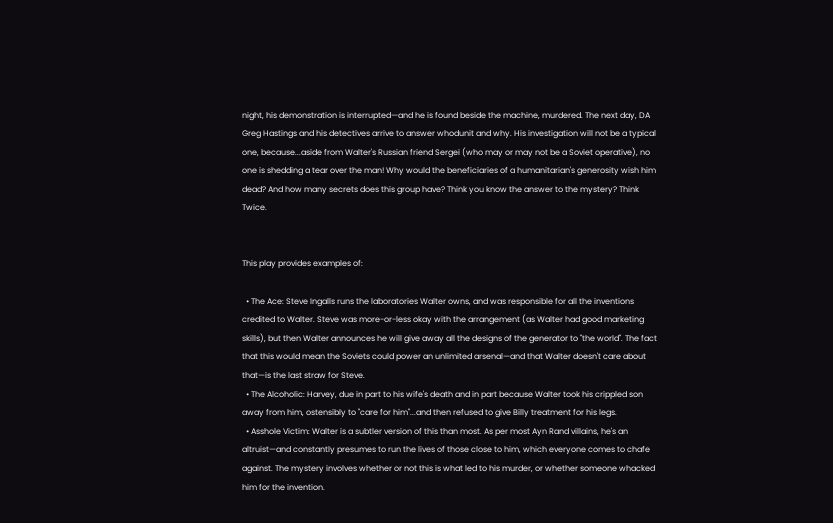night, his demonstration is interrupted—and he is found beside the machine, murdered. The next day, DA Greg Hastings and his detectives arrive to answer whodunit and why. His investigation will not be a typical one, because...aside from Walter's Russian friend Sergei (who may or may not be a Soviet operative), no one is shedding a tear over the man! Why would the beneficiaries of a humanitarian's generosity wish him dead? And how many secrets does this group have? Think you know the answer to the mystery? Think Twice.


This play provides examples of:

  • The Ace: Steve Ingalls runs the laboratories Walter owns, and was responsible for all the inventions credited to Walter. Steve was more-or-less okay with the arrangement (as Walter had good marketing skills), but then Walter announces he will give away all the designs of the generator to "the world". The fact that this would mean the Soviets could power an unlimited arsenal—and that Walter doesn't care about that—is the last straw for Steve.
  • The Alcoholic: Harvey, due in part to his wife's death and in part because Walter took his crippled son away from him, ostensibly to "care for him"...and then refused to give Billy treatment for his legs.
  • Asshole Victim: Walter is a subtler version of this than most. As per most Ayn Rand villains, he's an altruist—and constantly presumes to run the lives of those close to him, which everyone comes to chafe against. The mystery involves whether or not this is what led to his murder, or whether someone whacked him for the invention.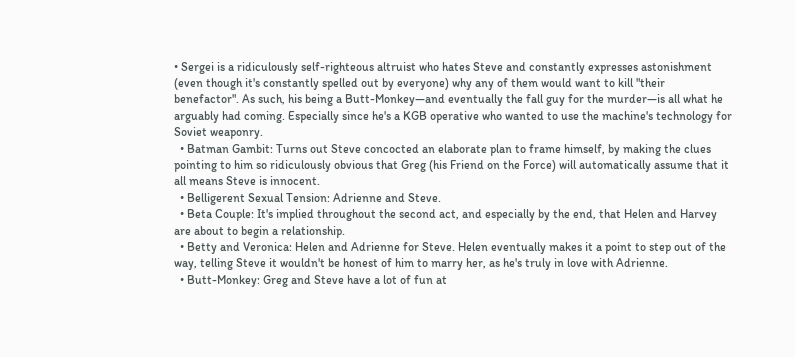• Sergei is a ridiculously self-righteous altruist who hates Steve and constantly expresses astonishment (even though it's constantly spelled out by everyone) why any of them would want to kill "their benefactor". As such, his being a Butt-Monkey—and eventually the fall guy for the murder—is all what he arguably had coming. Especially since he's a KGB operative who wanted to use the machine's technology for Soviet weaponry.
  • Batman Gambit: Turns out Steve concocted an elaborate plan to frame himself, by making the clues pointing to him so ridiculously obvious that Greg (his Friend on the Force) will automatically assume that it all means Steve is innocent.
  • Belligerent Sexual Tension: Adrienne and Steve.
  • Beta Couple: It's implied throughout the second act, and especially by the end, that Helen and Harvey are about to begin a relationship.
  • Betty and Veronica: Helen and Adrienne for Steve. Helen eventually makes it a point to step out of the way, telling Steve it wouldn't be honest of him to marry her, as he's truly in love with Adrienne.
  • Butt-Monkey: Greg and Steve have a lot of fun at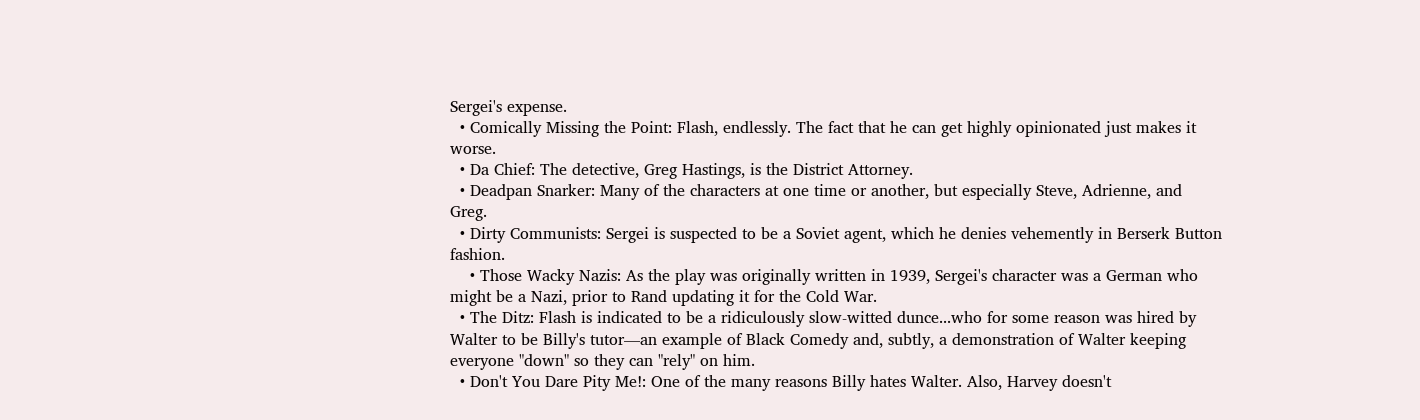Sergei's expense.
  • Comically Missing the Point: Flash, endlessly. The fact that he can get highly opinionated just makes it worse.
  • Da Chief: The detective, Greg Hastings, is the District Attorney.
  • Deadpan Snarker: Many of the characters at one time or another, but especially Steve, Adrienne, and Greg.
  • Dirty Communists: Sergei is suspected to be a Soviet agent, which he denies vehemently in Berserk Button fashion.
    • Those Wacky Nazis: As the play was originally written in 1939, Sergei's character was a German who might be a Nazi, prior to Rand updating it for the Cold War.
  • The Ditz: Flash is indicated to be a ridiculously slow-witted dunce...who for some reason was hired by Walter to be Billy's tutor—an example of Black Comedy and, subtly, a demonstration of Walter keeping everyone "down" so they can "rely" on him.
  • Don't You Dare Pity Me!: One of the many reasons Billy hates Walter. Also, Harvey doesn't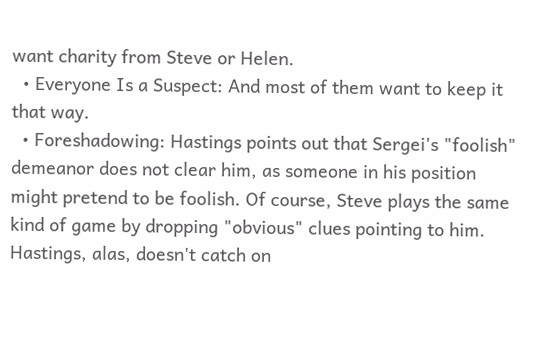want charity from Steve or Helen.
  • Everyone Is a Suspect: And most of them want to keep it that way.
  • Foreshadowing: Hastings points out that Sergei's "foolish" demeanor does not clear him, as someone in his position might pretend to be foolish. Of course, Steve plays the same kind of game by dropping "obvious" clues pointing to him. Hastings, alas, doesn't catch on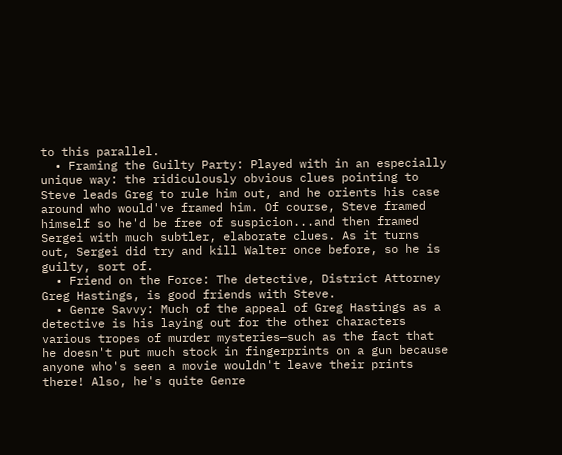to this parallel.
  • Framing the Guilty Party: Played with in an especially unique way: the ridiculously obvious clues pointing to Steve leads Greg to rule him out, and he orients his case around who would've framed him. Of course, Steve framed himself so he'd be free of suspicion...and then framed Sergei with much subtler, elaborate clues. As it turns out, Sergei did try and kill Walter once before, so he is guilty, sort of.
  • Friend on the Force: The detective, District Attorney Greg Hastings, is good friends with Steve.
  • Genre Savvy: Much of the appeal of Greg Hastings as a detective is his laying out for the other characters various tropes of murder mysteries—such as the fact that he doesn't put much stock in fingerprints on a gun because anyone who's seen a movie wouldn't leave their prints there! Also, he's quite Genre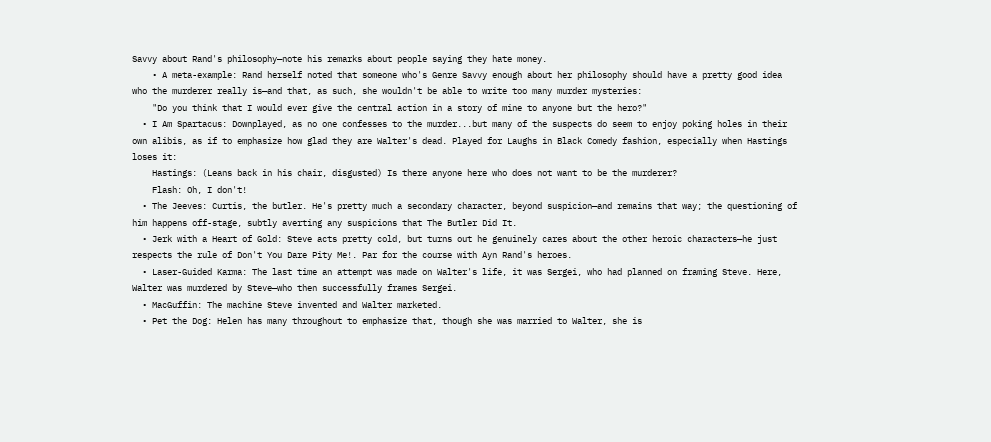Savvy about Rand's philosophy—note his remarks about people saying they hate money.
    • A meta-example: Rand herself noted that someone who's Genre Savvy enough about her philosophy should have a pretty good idea who the murderer really is—and that, as such, she wouldn't be able to write too many murder mysteries:
    "Do you think that I would ever give the central action in a story of mine to anyone but the hero?"
  • I Am Spartacus: Downplayed, as no one confesses to the murder...but many of the suspects do seem to enjoy poking holes in their own alibis, as if to emphasize how glad they are Walter's dead. Played for Laughs in Black Comedy fashion, especially when Hastings loses it:
    Hastings: (Leans back in his chair, disgusted) Is there anyone here who does not want to be the murderer?
    Flash: Oh, I don't!
  • The Jeeves: Curtis, the butler. He's pretty much a secondary character, beyond suspicion—and remains that way; the questioning of him happens off-stage, subtly averting any suspicions that The Butler Did It.
  • Jerk with a Heart of Gold: Steve acts pretty cold, but turns out he genuinely cares about the other heroic characters—he just respects the rule of Don't You Dare Pity Me!. Par for the course with Ayn Rand's heroes.
  • Laser-Guided Karma: The last time an attempt was made on Walter's life, it was Sergei, who had planned on framing Steve. Here, Walter was murdered by Steve—who then successfully frames Sergei.
  • MacGuffin: The machine Steve invented and Walter marketed.
  • Pet the Dog: Helen has many throughout to emphasize that, though she was married to Walter, she is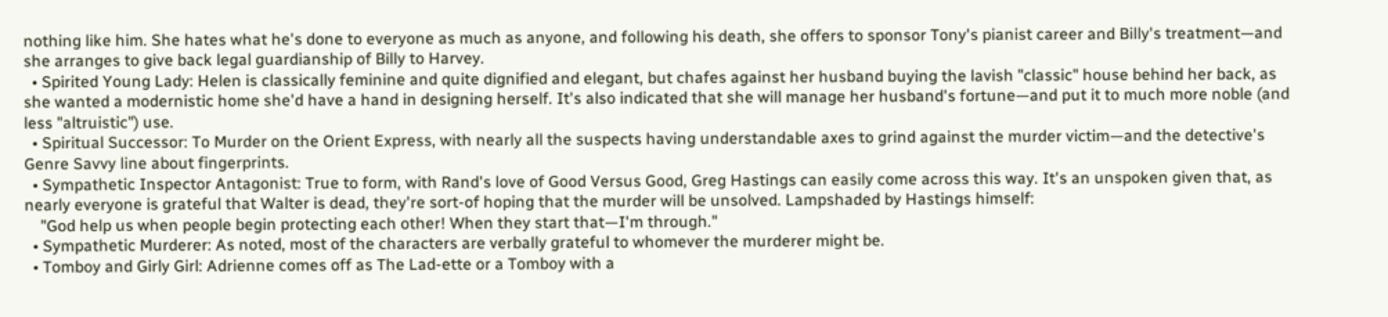nothing like him. She hates what he's done to everyone as much as anyone, and following his death, she offers to sponsor Tony's pianist career and Billy's treatment—and she arranges to give back legal guardianship of Billy to Harvey.
  • Spirited Young Lady: Helen is classically feminine and quite dignified and elegant, but chafes against her husband buying the lavish "classic" house behind her back, as she wanted a modernistic home she'd have a hand in designing herself. It's also indicated that she will manage her husband's fortune—and put it to much more noble (and less "altruistic") use.
  • Spiritual Successor: To Murder on the Orient Express, with nearly all the suspects having understandable axes to grind against the murder victim—and the detective's Genre Savvy line about fingerprints.
  • Sympathetic Inspector Antagonist: True to form, with Rand's love of Good Versus Good, Greg Hastings can easily come across this way. It's an unspoken given that, as nearly everyone is grateful that Walter is dead, they're sort-of hoping that the murder will be unsolved. Lampshaded by Hastings himself:
    "God help us when people begin protecting each other! When they start that—I'm through."
  • Sympathetic Murderer: As noted, most of the characters are verbally grateful to whomever the murderer might be.
  • Tomboy and Girly Girl: Adrienne comes off as The Lad-ette or a Tomboy with a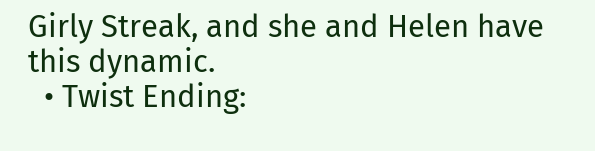Girly Streak, and she and Helen have this dynamic.
  • Twist Ending: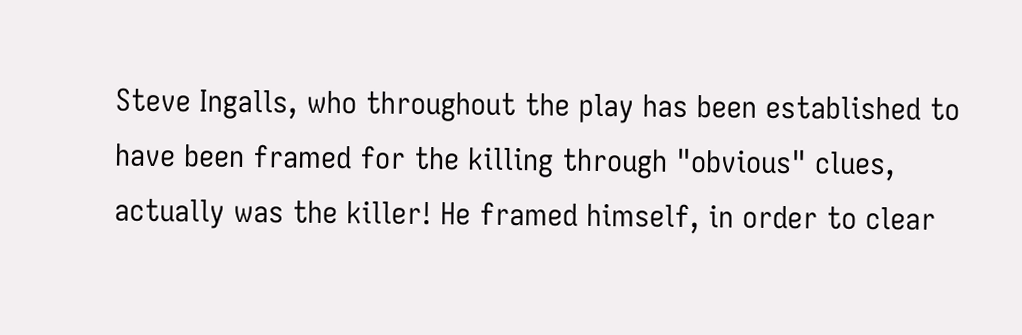Steve Ingalls, who throughout the play has been established to have been framed for the killing through "obvious" clues, actually was the killer! He framed himself, in order to clear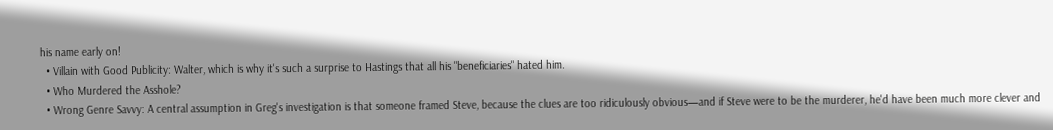his name early on!
  • Villain with Good Publicity: Walter, which is why it's such a surprise to Hastings that all his "beneficiaries" hated him.
  • Who Murdered the Asshole?
  • Wrong Genre Savvy: A central assumption in Greg's investigation is that someone framed Steve, because the clues are too ridiculously obvious—and if Steve were to be the murderer, he'd have been much more clever and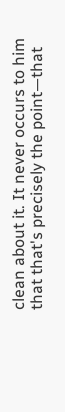clean about it. It never occurs to him that that's precisely the point—that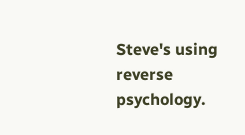Steve's using reverse psychology.